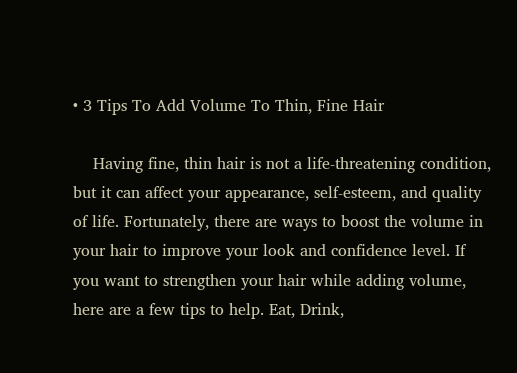• 3 Tips To Add Volume To Thin, Fine Hair

    Having fine, thin hair is not a life-threatening condition, but it can affect your appearance, self-esteem, and quality of life. Fortunately, there are ways to boost the volume in your hair to improve your look and confidence level. If you want to strengthen your hair while adding volume, here are a few tips to help. Eat, Drink,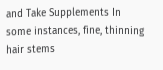and Take Supplements In some instances, fine, thinning hair stems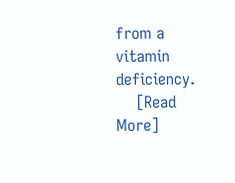from a vitamin deficiency.
    [Read More]